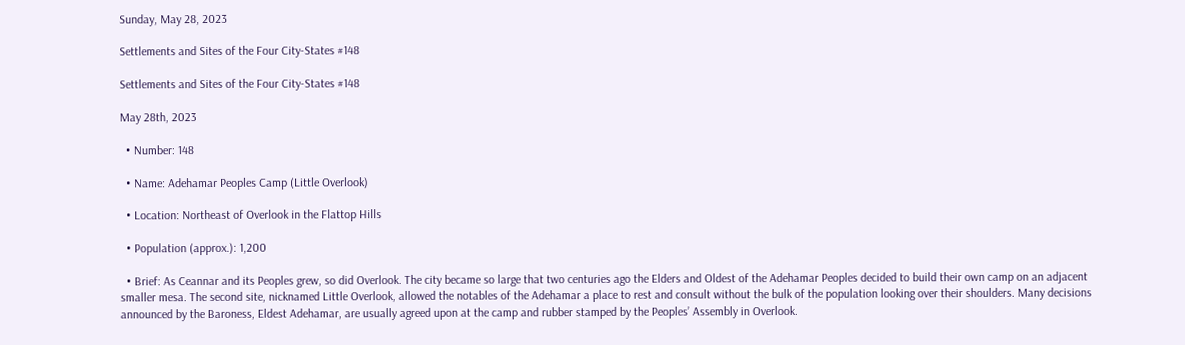Sunday, May 28, 2023

Settlements and Sites of the Four City-States #148

Settlements and Sites of the Four City-States #148

May 28th, 2023

  • Number: 148

  • Name: Adehamar Peoples Camp (Little Overlook)

  • Location: Northeast of Overlook in the Flattop Hills

  • Population (approx.): 1,200

  • Brief: As Ceannar and its Peoples grew, so did Overlook. The city became so large that two centuries ago the Elders and Oldest of the Adehamar Peoples decided to build their own camp on an adjacent smaller mesa. The second site, nicknamed Little Overlook, allowed the notables of the Adehamar a place to rest and consult without the bulk of the population looking over their shoulders. Many decisions announced by the Baroness, Eldest Adehamar, are usually agreed upon at the camp and rubber stamped by the Peoples’ Assembly in Overlook.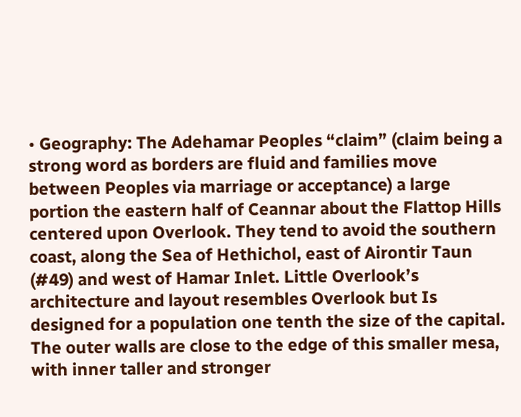• Geography: The Adehamar Peoples “claim” (claim being a strong word as borders are fluid and families move between Peoples via marriage or acceptance) a large portion the eastern half of Ceannar about the Flattop Hills centered upon Overlook. They tend to avoid the southern coast, along the Sea of Hethichol, east of Airontir Taun (#49) and west of Hamar Inlet. Little Overlook’s architecture and layout resembles Overlook but Is designed for a population one tenth the size of the capital. The outer walls are close to the edge of this smaller mesa, with inner taller and stronger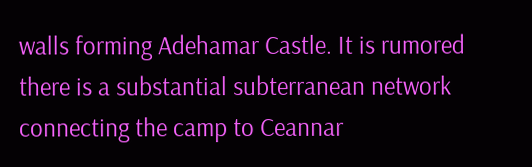walls forming Adehamar Castle. It is rumored there is a substantial subterranean network connecting the camp to Ceannar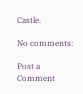Castle.

No comments:

Post a Comment